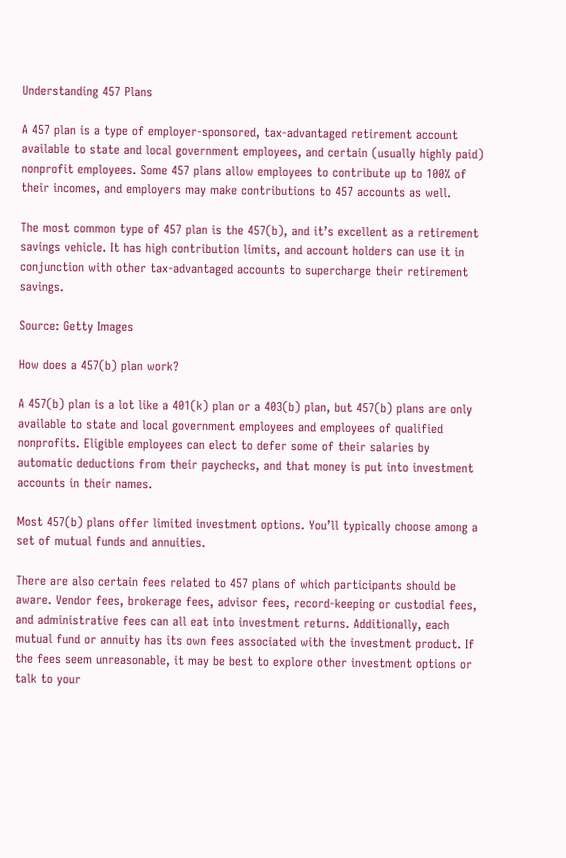Understanding 457 Plans

A 457 plan is a type of employer-sponsored, tax-advantaged retirement account available to state and local government employees, and certain (usually highly paid) nonprofit employees. Some 457 plans allow employees to contribute up to 100% of their incomes, and employers may make contributions to 457 accounts as well.

The most common type of 457 plan is the 457(b), and it’s excellent as a retirement savings vehicle. It has high contribution limits, and account holders can use it in conjunction with other tax-advantaged accounts to supercharge their retirement savings.

Source: Getty Images

How does a 457(b) plan work?

A 457(b) plan is a lot like a 401(k) plan or a 403(b) plan, but 457(b) plans are only available to state and local government employees and employees of qualified nonprofits. Eligible employees can elect to defer some of their salaries by automatic deductions from their paychecks, and that money is put into investment accounts in their names.

Most 457(b) plans offer limited investment options. You’ll typically choose among a set of mutual funds and annuities.

There are also certain fees related to 457 plans of which participants should be aware. Vendor fees, brokerage fees, advisor fees, record-keeping or custodial fees, and administrative fees can all eat into investment returns. Additionally, each mutual fund or annuity has its own fees associated with the investment product. If the fees seem unreasonable, it may be best to explore other investment options or talk to your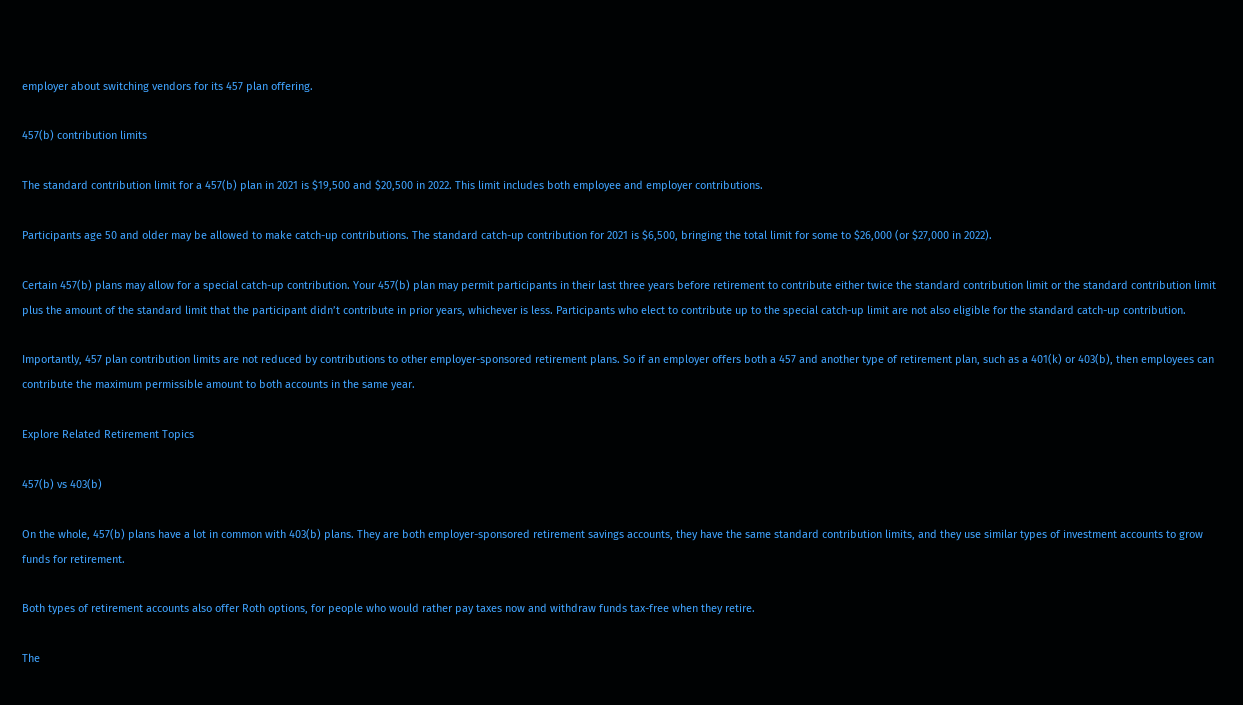employer about switching vendors for its 457 plan offering.

457(b) contribution limits

The standard contribution limit for a 457(b) plan in 2021 is $19,500 and $20,500 in 2022. This limit includes both employee and employer contributions.

Participants age 50 and older may be allowed to make catch-up contributions. The standard catch-up contribution for 2021 is $6,500, bringing the total limit for some to $26,000 (or $27,000 in 2022).

Certain 457(b) plans may allow for a special catch-up contribution. Your 457(b) plan may permit participants in their last three years before retirement to contribute either twice the standard contribution limit or the standard contribution limit plus the amount of the standard limit that the participant didn’t contribute in prior years, whichever is less. Participants who elect to contribute up to the special catch-up limit are not also eligible for the standard catch-up contribution.

Importantly, 457 plan contribution limits are not reduced by contributions to other employer-sponsored retirement plans. So if an employer offers both a 457 and another type of retirement plan, such as a 401(k) or 403(b), then employees can contribute the maximum permissible amount to both accounts in the same year.

Explore Related Retirement Topics

457(b) vs 403(b)

On the whole, 457(b) plans have a lot in common with 403(b) plans. They are both employer-sponsored retirement savings accounts, they have the same standard contribution limits, and they use similar types of investment accounts to grow funds for retirement.

Both types of retirement accounts also offer Roth options, for people who would rather pay taxes now and withdraw funds tax-free when they retire.

The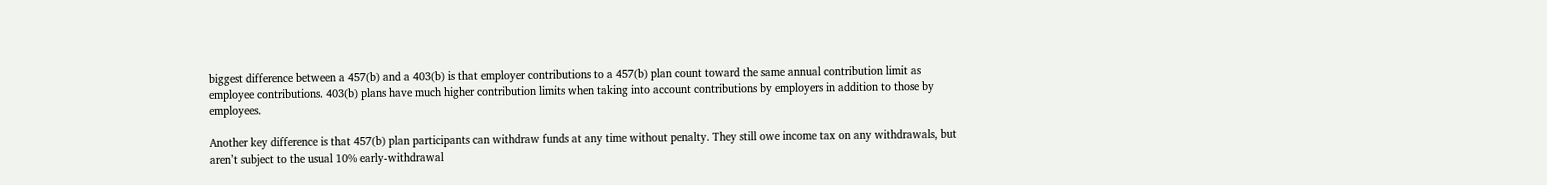biggest difference between a 457(b) and a 403(b) is that employer contributions to a 457(b) plan count toward the same annual contribution limit as employee contributions. 403(b) plans have much higher contribution limits when taking into account contributions by employers in addition to those by employees.

Another key difference is that 457(b) plan participants can withdraw funds at any time without penalty. They still owe income tax on any withdrawals, but aren’t subject to the usual 10% early-withdrawal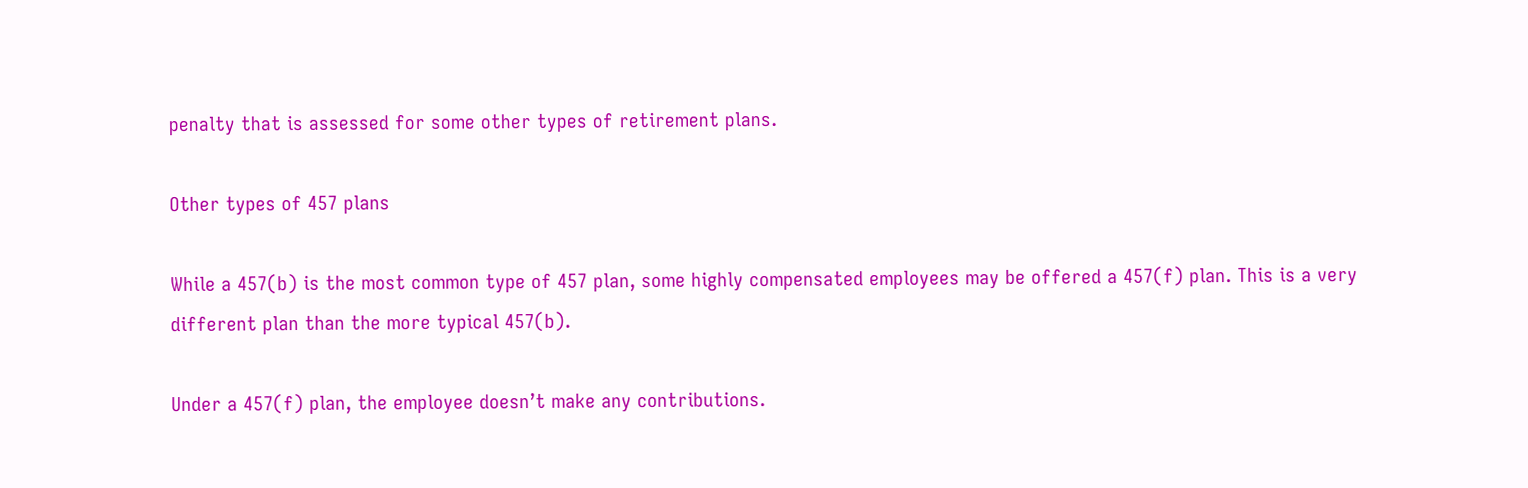penalty that is assessed for some other types of retirement plans.

Other types of 457 plans

While a 457(b) is the most common type of 457 plan, some highly compensated employees may be offered a 457(f) plan. This is a very different plan than the more typical 457(b).

Under a 457(f) plan, the employee doesn’t make any contributions.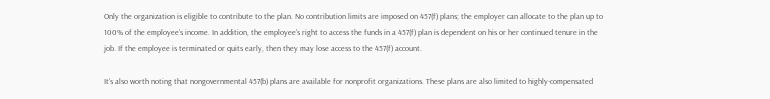Only the organization is eligible to contribute to the plan. No contribution limits are imposed on 457(f) plans; the employer can allocate to the plan up to 100% of the employee’s income. In addition, the employee’s right to access the funds in a 457(f) plan is dependent on his or her continued tenure in the job. If the employee is terminated or quits early, then they may lose access to the 457(f) account.

It’s also worth noting that nongovernmental 457(b) plans are available for nonprofit organizations. These plans are also limited to highly-compensated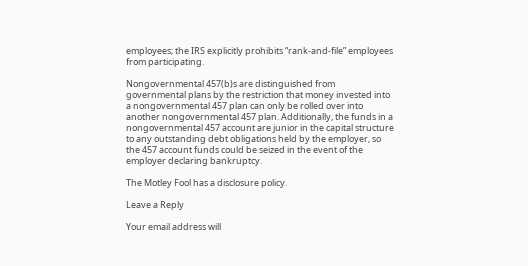employees; the IRS explicitly prohibits “rank-and-file” employees from participating.

Nongovernmental 457(b)s are distinguished from governmental plans by the restriction that money invested into a nongovernmental 457 plan can only be rolled over into another nongovernmental 457 plan. Additionally, the funds in a nongovernmental 457 account are junior in the capital structure to any outstanding debt obligations held by the employer, so the 457 account funds could be seized in the event of the employer declaring bankruptcy.

The Motley Fool has a disclosure policy.

Leave a Reply

Your email address will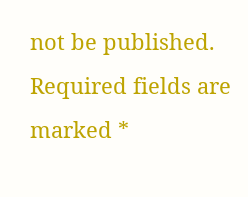not be published. Required fields are marked *